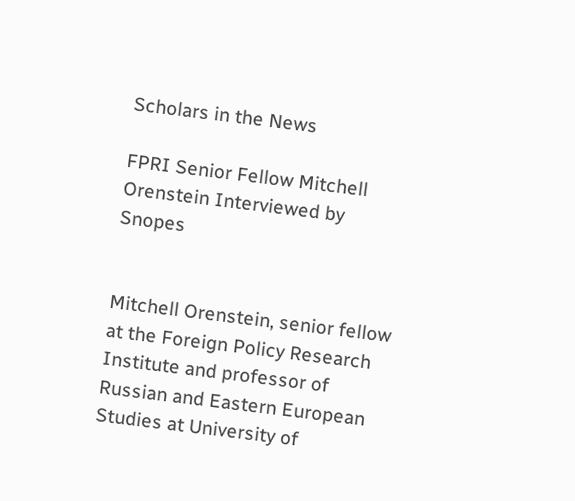Scholars in the News

FPRI Senior Fellow Mitchell Orenstein Interviewed by Snopes


Mitchell Orenstein, senior fellow at the Foreign Policy Research Institute and professor of Russian and Eastern European Studies at University of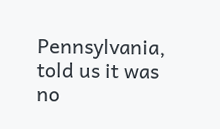Pennsylvania, told us it was no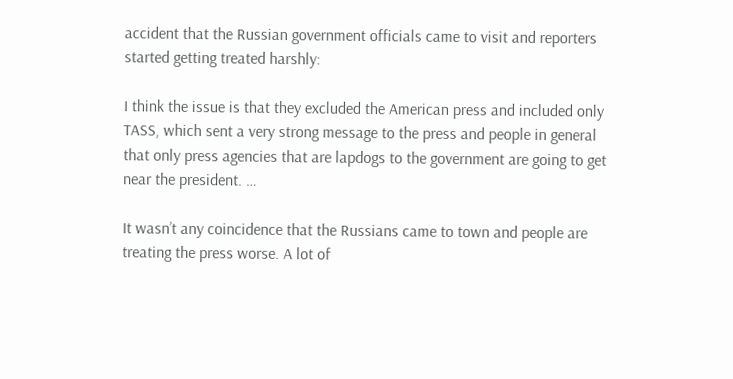accident that the Russian government officials came to visit and reporters started getting treated harshly:

I think the issue is that they excluded the American press and included only TASS, which sent a very strong message to the press and people in general that only press agencies that are lapdogs to the government are going to get near the president. …

It wasn’t any coincidence that the Russians came to town and people are treating the press worse. A lot of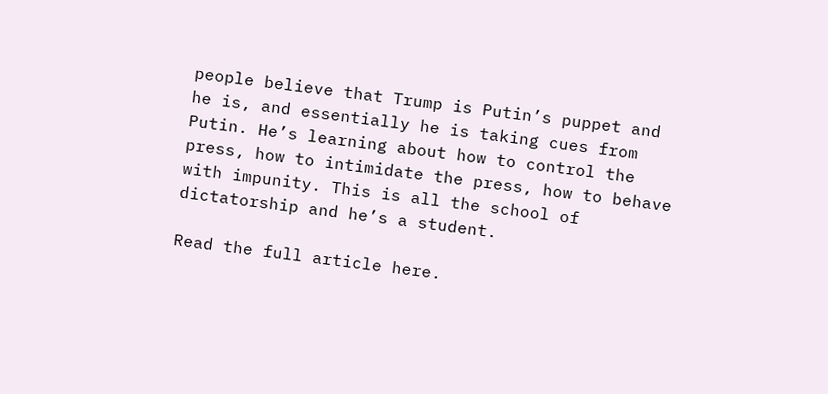people believe that Trump is Putin’s puppet and he is, and essentially he is taking cues from Putin. He’s learning about how to control the press, how to intimidate the press, how to behave with impunity. This is all the school of dictatorship and he’s a student.

Read the full article here.